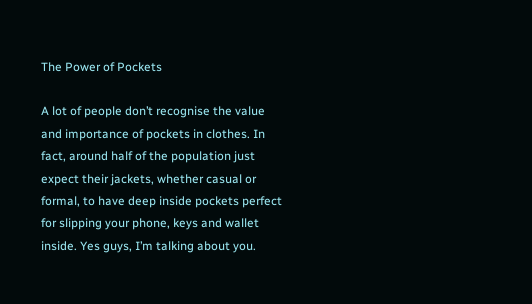The Power of Pockets

A lot of people don’t recognise the value and importance of pockets in clothes. In fact, around half of the population just expect their jackets, whether casual or formal, to have deep inside pockets perfect for slipping your phone, keys and wallet inside. Yes guys, I’m talking about you.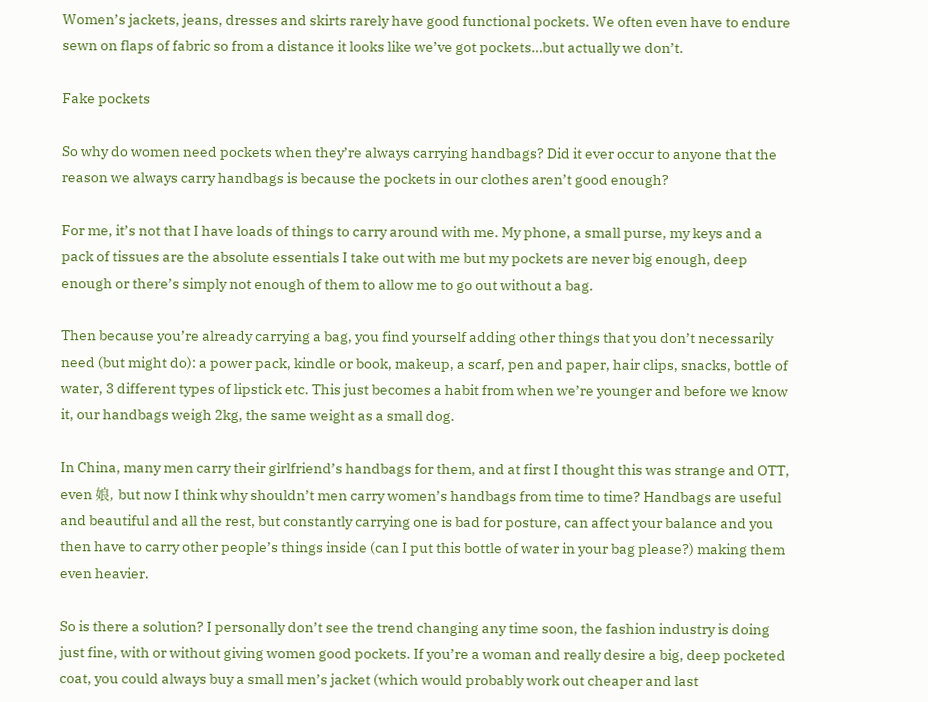Women’s jackets, jeans, dresses and skirts rarely have good functional pockets. We often even have to endure sewn on flaps of fabric so from a distance it looks like we’ve got pockets…but actually we don’t.

Fake pockets

So why do women need pockets when they’re always carrying handbags? Did it ever occur to anyone that the reason we always carry handbags is because the pockets in our clothes aren’t good enough?

For me, it’s not that I have loads of things to carry around with me. My phone, a small purse, my keys and a pack of tissues are the absolute essentials I take out with me but my pockets are never big enough, deep enough or there’s simply not enough of them to allow me to go out without a bag.

Then because you’re already carrying a bag, you find yourself adding other things that you don’t necessarily need (but might do): a power pack, kindle or book, makeup, a scarf, pen and paper, hair clips, snacks, bottle of water, 3 different types of lipstick etc. This just becomes a habit from when we’re younger and before we know it, our handbags weigh 2kg, the same weight as a small dog.

In China, many men carry their girlfriend’s handbags for them, and at first I thought this was strange and OTT, even 娘, but now I think why shouldn’t men carry women’s handbags from time to time? Handbags are useful and beautiful and all the rest, but constantly carrying one is bad for posture, can affect your balance and you then have to carry other people’s things inside (can I put this bottle of water in your bag please?) making them even heavier.

So is there a solution? I personally don’t see the trend changing any time soon, the fashion industry is doing just fine, with or without giving women good pockets. If you’re a woman and really desire a big, deep pocketed coat, you could always buy a small men’s jacket (which would probably work out cheaper and last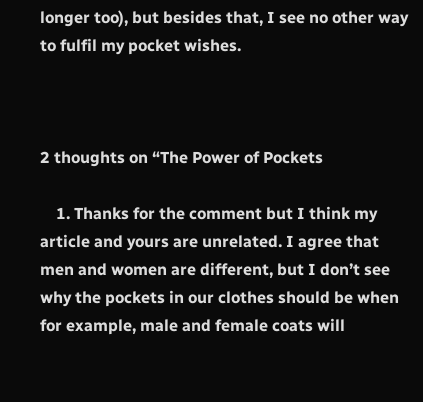longer too), but besides that, I see no other way to fulfil my pocket wishes.



2 thoughts on “The Power of Pockets

    1. Thanks for the comment but I think my article and yours are unrelated. I agree that men and women are different, but I don’t see why the pockets in our clothes should be when for example, male and female coats will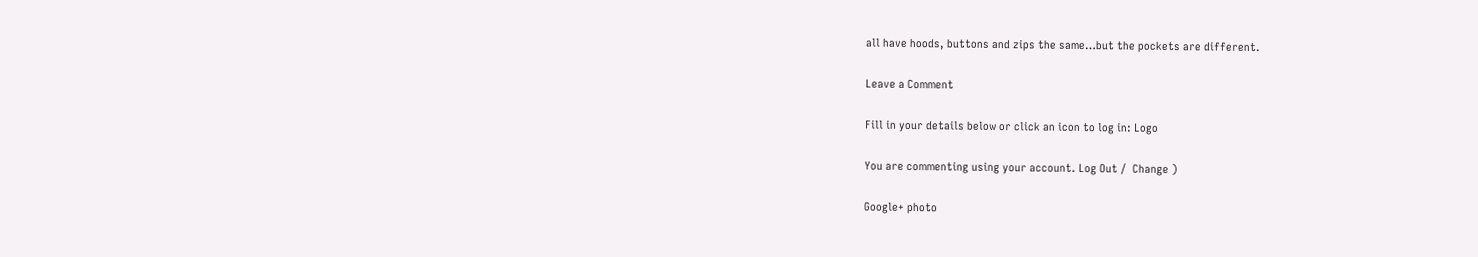all have hoods, buttons and zips the same…but the pockets are different.

Leave a Comment

Fill in your details below or click an icon to log in: Logo

You are commenting using your account. Log Out /  Change )

Google+ photo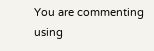You are commenting using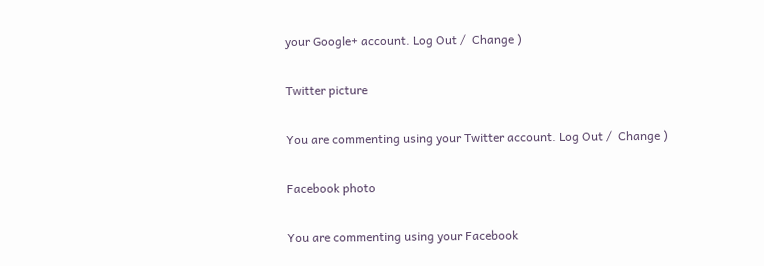your Google+ account. Log Out /  Change )

Twitter picture

You are commenting using your Twitter account. Log Out /  Change )

Facebook photo

You are commenting using your Facebook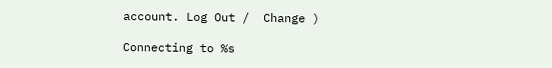account. Log Out /  Change )

Connecting to %s